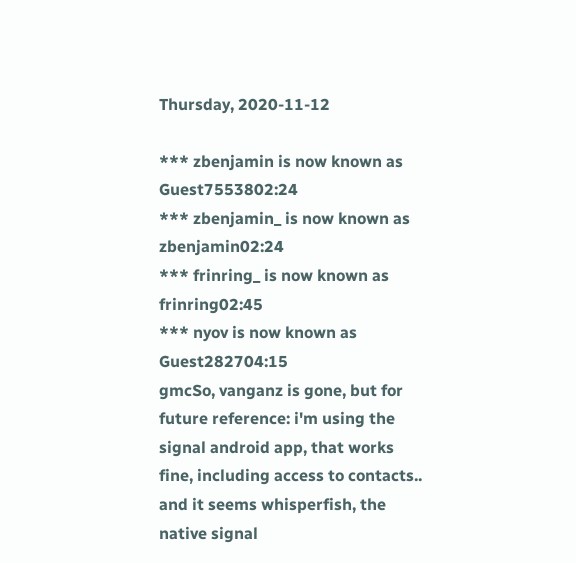Thursday, 2020-11-12

*** zbenjamin is now known as Guest7553802:24
*** zbenjamin_ is now known as zbenjamin02:24
*** frinring_ is now known as frinring02:45
*** nyov is now known as Guest282704:15
gmcSo, vanganz is gone, but for future reference: i'm using the signal android app, that works fine, including access to contacts.. and it seems whisperfish, the native signal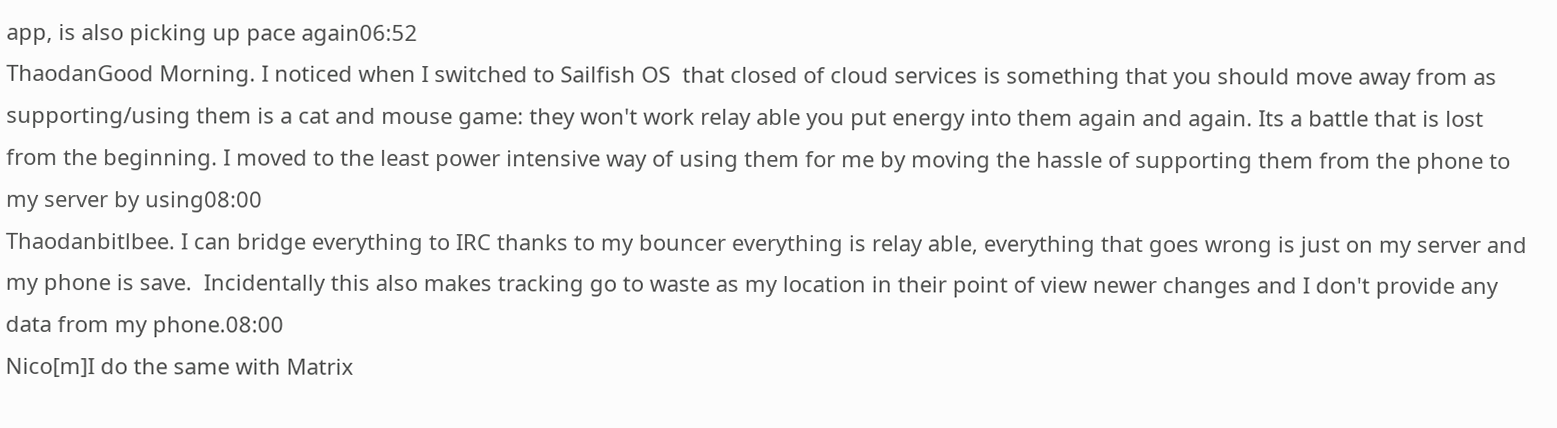app, is also picking up pace again06:52
ThaodanGood Morning. I noticed when I switched to Sailfish OS  that closed of cloud services is something that you should move away from as supporting/using them is a cat and mouse game: they won't work relay able you put energy into them again and again. Its a battle that is lost from the beginning. I moved to the least power intensive way of using them for me by moving the hassle of supporting them from the phone to my server by using08:00
Thaodanbitlbee. I can bridge everything to IRC thanks to my bouncer everything is relay able, everything that goes wrong is just on my server and my phone is save.  Incidentally this also makes tracking go to waste as my location in their point of view newer changes and I don't provide any data from my phone.08:00
Nico[m]I do the same with Matrix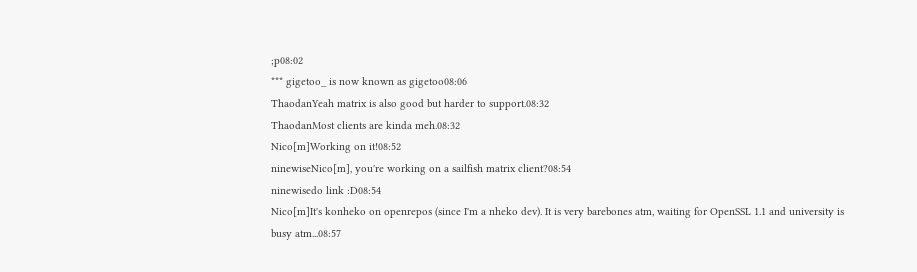;p08:02
*** gigetoo_ is now known as gigetoo08:06
ThaodanYeah matrix is also good but harder to support.08:32
ThaodanMost clients are kinda meh.08:32
Nico[m]Working on it!08:52
ninewiseNico[m], you're working on a sailfish matrix client?08:54
ninewisedo link :D08:54
Nico[m]It's konheko on openrepos (since I'm a nheko dev). It is very barebones atm, waiting for OpenSSL 1.1 and university is busy atm...08:57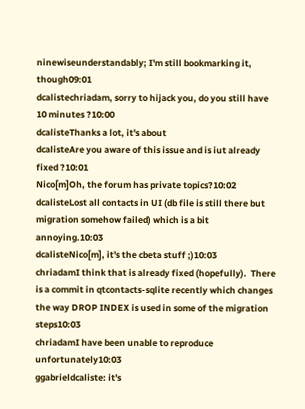ninewiseunderstandably; I'm still bookmarking it, though09:01
dcalistechriadam, sorry to hijack you, do you still have 10 minutes ?10:00
dcalisteThanks a lot, it's about
dcalisteAre you aware of this issue and is iut already fixed ?10:01
Nico[m]Oh, the forum has private topics?10:02
dcalisteLost all contacts in UI (db file is still there but migration somehow failed) which is a bit annoying.10:03
dcalisteNico[m], it's the cbeta stuff ;)10:03
chriadamI think that is already fixed (hopefully).  There is a commit in qtcontacts-sqlite recently which changes the way DROP INDEX is used in some of the migration steps10:03
chriadamI have been unable to reproduce unfortunately10:03
ggabrieldcaliste: it's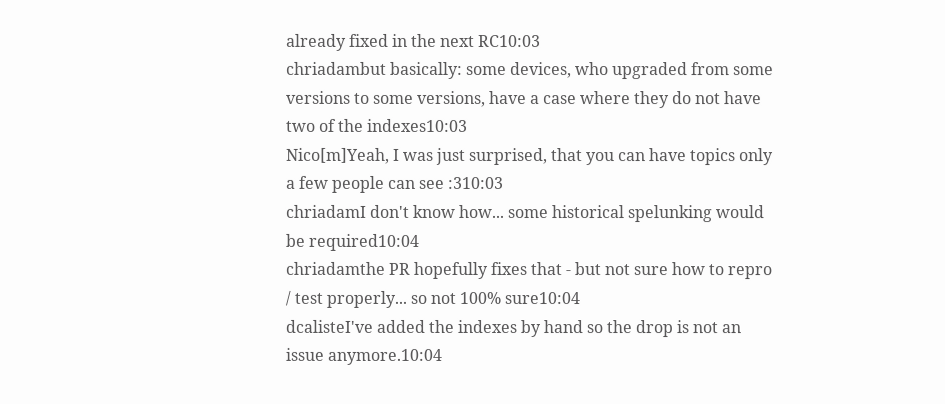already fixed in the next RC10:03
chriadambut basically: some devices, who upgraded from some versions to some versions, have a case where they do not have two of the indexes10:03
Nico[m]Yeah, I was just surprised, that you can have topics only a few people can see :310:03
chriadamI don't know how... some historical spelunking would be required10:04
chriadamthe PR hopefully fixes that - but not sure how to repro / test properly... so not 100% sure10:04
dcalisteI've added the indexes by hand so the drop is not an issue anymore.10:04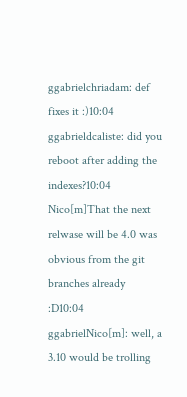ggabrielchriadam: def fixes it :)10:04
ggabrieldcaliste: did you reboot after adding the indexes?10:04
Nico[m]That the next relwase will be 4.0 was obvious from the git branches already :D10:04
ggabrielNico[m]: well, a 3.10 would be trolling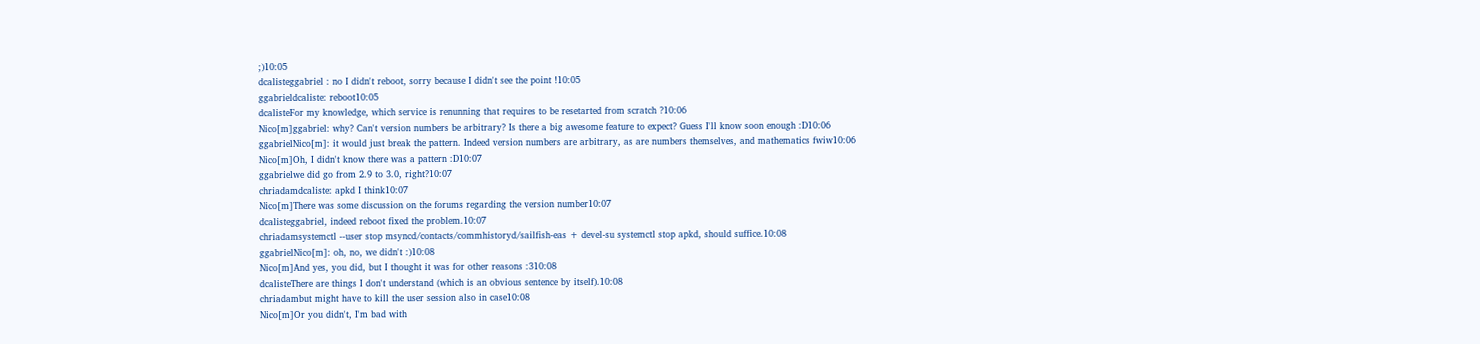;)10:05
dcalisteggabriel : no I didn't reboot, sorry because I didn't see the point !10:05
ggabrieldcaliste: reboot10:05
dcalisteFor my knowledge, which service is renunning that requires to be resetarted from scratch ?10:06
Nico[m]ggabriel: why? Can't version numbers be arbitrary? Is there a big awesome feature to expect? Guess I'll know soon enough :D10:06
ggabrielNico[m]: it would just break the pattern. Indeed version numbers are arbitrary, as are numbers themselves, and mathematics fwiw10:06
Nico[m]Oh, I didn't know there was a pattern :D10:07
ggabrielwe did go from 2.9 to 3.0, right?10:07
chriadamdcaliste: apkd I think10:07
Nico[m]There was some discussion on the forums regarding the version number10:07
dcalisteggabriel, indeed reboot fixed the problem.10:07
chriadamsystemctl --user stop msyncd/contacts/commhistoryd/sailfish-eas + devel-su systemctl stop apkd, should suffice.10:08
ggabrielNico[m]: oh, no, we didn't :)10:08
Nico[m]And yes, you did, but I thought it was for other reasons :310:08
dcalisteThere are things I don't understand (which is an obvious sentence by itself).10:08
chriadambut might have to kill the user session also in case10:08
Nico[m]Or you didn't, I'm bad with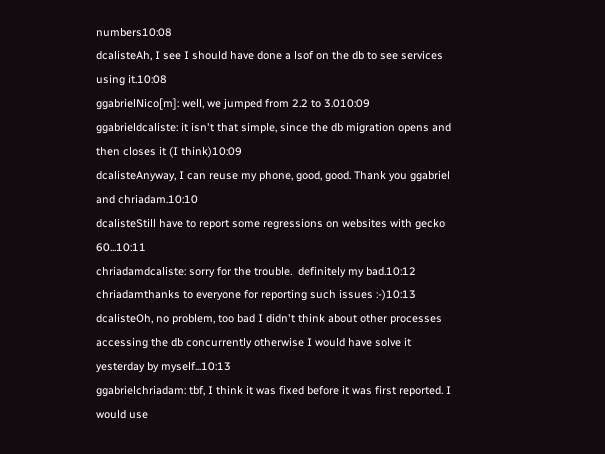numbers10:08
dcalisteAh, I see I should have done a lsof on the db to see services using it.10:08
ggabrielNico[m]: well, we jumped from 2.2 to 3.010:09
ggabrieldcaliste: it isn't that simple, since the db migration opens and then closes it (I think)10:09
dcalisteAnyway, I can reuse my phone, good, good. Thank you ggabriel and chriadam.10:10
dcalisteStill have to report some regressions on websites with gecko 60...10:11
chriadamdcaliste: sorry for the trouble.  definitely my bad.10:12
chriadamthanks to everyone for reporting such issues :-)10:13
dcalisteOh, no problem, too bad I didn't think about other processes accessing the db concurrently otherwise I would have solve it yesterday by myself...10:13
ggabrielchriadam: tbf, I think it was fixed before it was first reported. I would use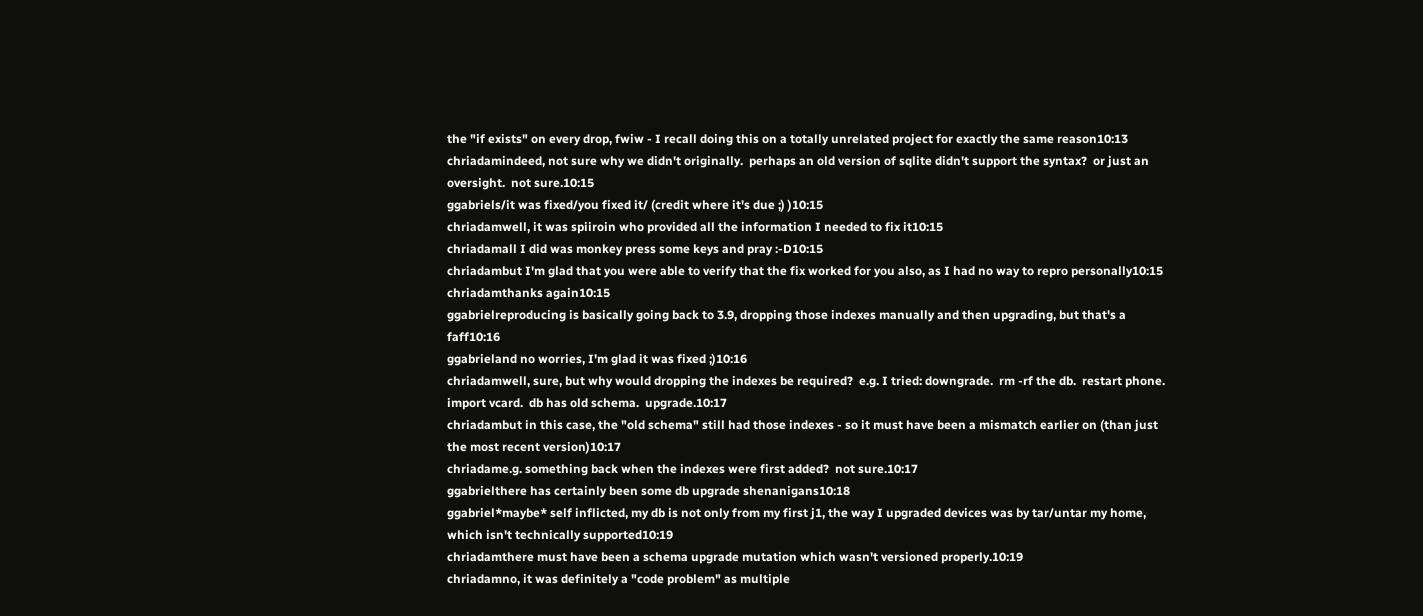the "if exists" on every drop, fwiw - I recall doing this on a totally unrelated project for exactly the same reason10:13
chriadamindeed, not sure why we didn't originally.  perhaps an old version of sqlite didn't support the syntax?  or just an oversight.  not sure.10:15
ggabriels/it was fixed/you fixed it/ (credit where it's due ;) )10:15
chriadamwell, it was spiiroin who provided all the information I needed to fix it10:15
chriadamall I did was monkey press some keys and pray :-D10:15
chriadambut I'm glad that you were able to verify that the fix worked for you also, as I had no way to repro personally10:15
chriadamthanks again10:15
ggabrielreproducing is basically going back to 3.9, dropping those indexes manually and then upgrading, but that's a faff10:16
ggabrieland no worries, I'm glad it was fixed ;)10:16
chriadamwell, sure, but why would dropping the indexes be required?  e.g. I tried: downgrade.  rm -rf the db.  restart phone.  import vcard.  db has old schema.  upgrade.10:17
chriadambut in this case, the "old schema" still had those indexes - so it must have been a mismatch earlier on (than just the most recent version)10:17
chriadame.g. something back when the indexes were first added?  not sure.10:17
ggabrielthere has certainly been some db upgrade shenanigans10:18
ggabriel*maybe* self inflicted, my db is not only from my first j1, the way I upgraded devices was by tar/untar my home, which isn't technically supported10:19
chriadamthere must have been a schema upgrade mutation which wasn't versioned properly.10:19
chriadamno, it was definitely a "code problem" as multiple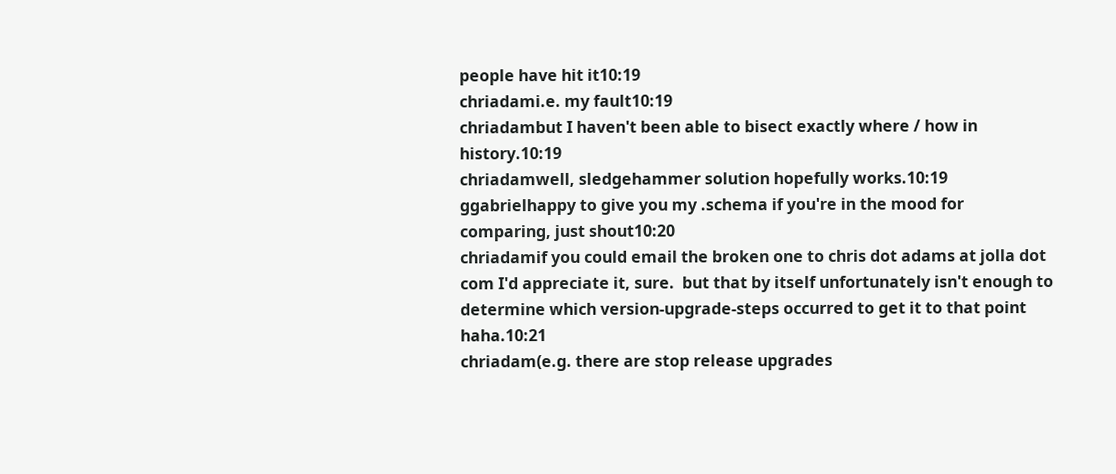people have hit it10:19
chriadami.e. my fault10:19
chriadambut I haven't been able to bisect exactly where / how in history.10:19
chriadamwell, sledgehammer solution hopefully works.10:19
ggabrielhappy to give you my .schema if you're in the mood for comparing, just shout10:20
chriadamif you could email the broken one to chris dot adams at jolla dot com I'd appreciate it, sure.  but that by itself unfortunately isn't enough to determine which version-upgrade-steps occurred to get it to that point haha.10:21
chriadam(e.g. there are stop release upgrades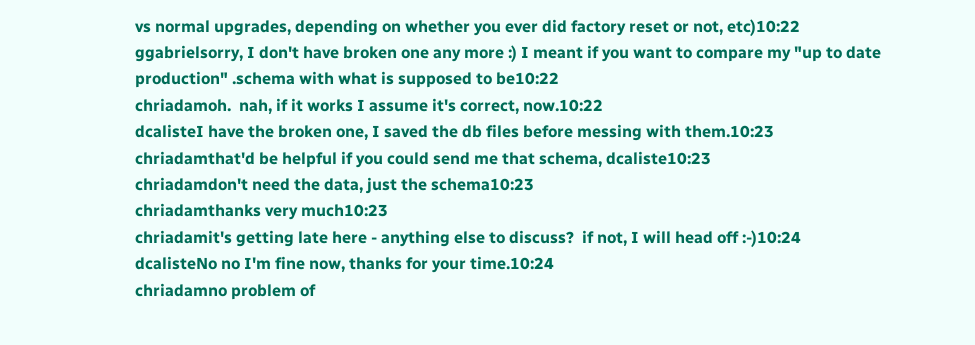vs normal upgrades, depending on whether you ever did factory reset or not, etc)10:22
ggabrielsorry, I don't have broken one any more :) I meant if you want to compare my "up to date production" .schema with what is supposed to be10:22
chriadamoh.  nah, if it works I assume it's correct, now.10:22
dcalisteI have the broken one, I saved the db files before messing with them.10:23
chriadamthat'd be helpful if you could send me that schema, dcaliste10:23
chriadamdon't need the data, just the schema10:23
chriadamthanks very much10:23
chriadamit's getting late here - anything else to discuss?  if not, I will head off :-)10:24
dcalisteNo no I'm fine now, thanks for your time.10:24
chriadamno problem of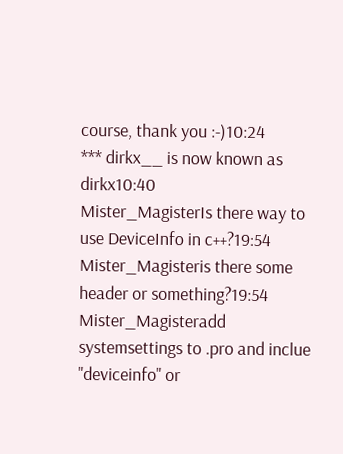course, thank you :-)10:24
*** dirkx__ is now known as dirkx10:40
Mister_MagisterIs there way to use DeviceInfo in c++?19:54
Mister_Magisteris there some header or something?19:54
Mister_Magisteradd systemsettings to .pro and inclue "deviceinfo" or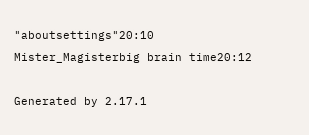"aboutsettings"20:10
Mister_Magisterbig brain time20:12

Generated by 2.17.1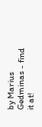by Marius Gedminas - find it at!